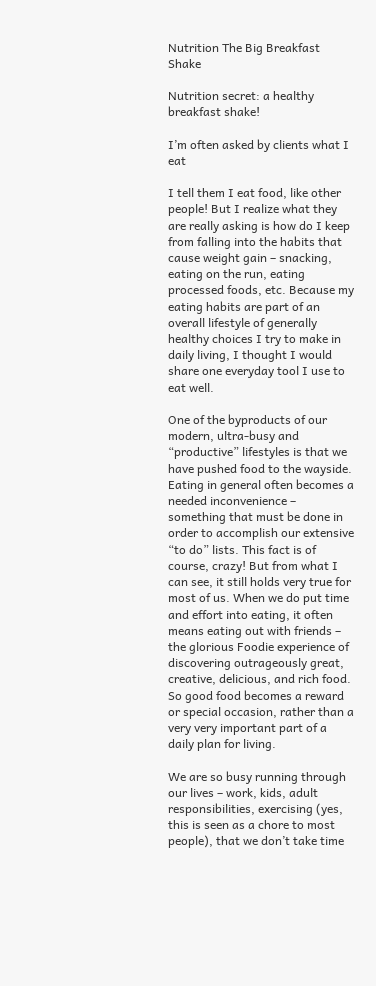Nutrition The Big Breakfast Shake

Nutrition secret: a healthy breakfast shake!

I’m often asked by clients what I eat

I tell them I eat food, like other people! But I realize what they are really asking is how do I keep from falling into the habits that cause weight gain – snacking, eating on the run, eating processed foods, etc. Because my eating habits are part of an overall lifestyle of generally healthy choices I try to make in daily living, I thought I would share one everyday tool I use to eat well.

One of the byproducts of our modern, ultra-busy and “productive” lifestyles is that we have pushed food to the wayside. Eating in general often becomes a needed inconvenience – something that must be done in order to accomplish our extensive “to do” lists. This fact is of course, crazy! But from what I can see, it still holds very true for most of us. When we do put time and effort into eating, it often means eating out with friends – the glorious Foodie experience of discovering outrageously great, creative, delicious, and rich food. So good food becomes a reward or special occasion, rather than a very very important part of a daily plan for living.

We are so busy running through our lives – work, kids, adult responsibilities, exercising (yes, this is seen as a chore to most people), that we don’t take time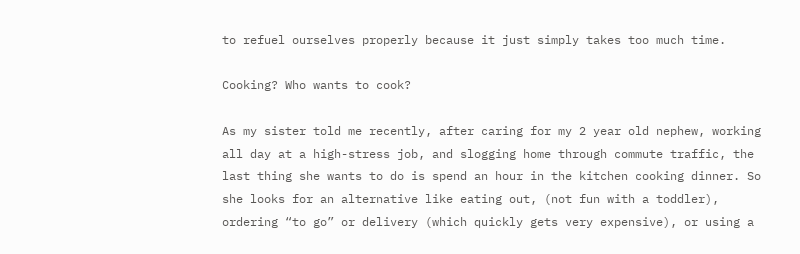to refuel ourselves properly because it just simply takes too much time.

Cooking? Who wants to cook?

As my sister told me recently, after caring for my 2 year old nephew, working all day at a high-stress job, and slogging home through commute traffic, the last thing she wants to do is spend an hour in the kitchen cooking dinner. So she looks for an alternative like eating out, (not fun with a toddler), ordering “to go” or delivery (which quickly gets very expensive), or using a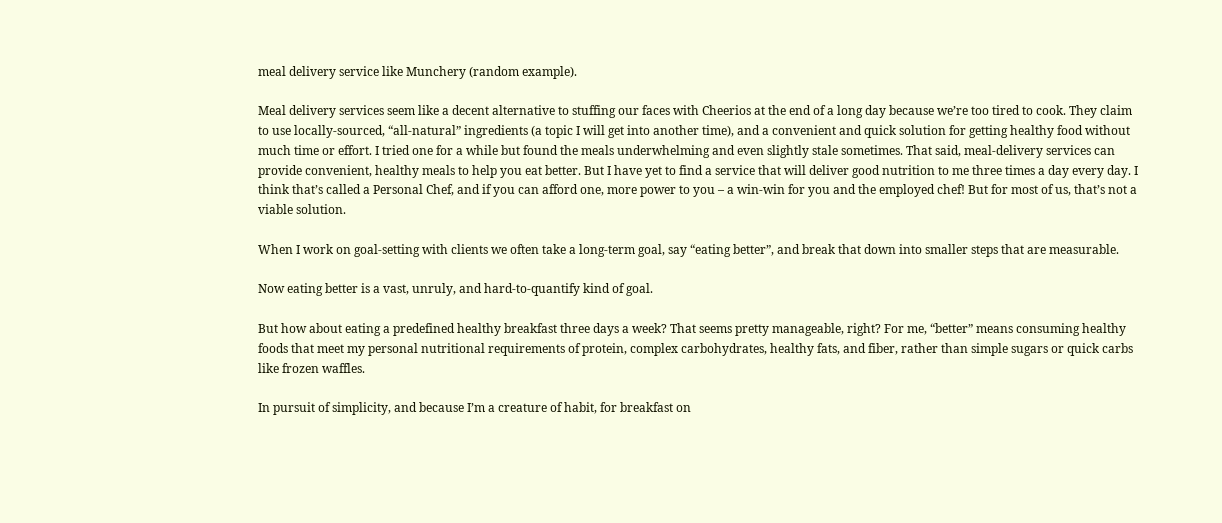meal delivery service like Munchery (random example).

Meal delivery services seem like a decent alternative to stuffing our faces with Cheerios at the end of a long day because we’re too tired to cook. They claim to use locally-sourced, “all-natural” ingredients (a topic I will get into another time), and a convenient and quick solution for getting healthy food without much time or effort. I tried one for a while but found the meals underwhelming and even slightly stale sometimes. That said, meal-delivery services can provide convenient, healthy meals to help you eat better. But I have yet to find a service that will deliver good nutrition to me three times a day every day. I think that’s called a Personal Chef, and if you can afford one, more power to you – a win-win for you and the employed chef! But for most of us, that’s not a viable solution.

When I work on goal-setting with clients we often take a long-term goal, say “eating better”, and break that down into smaller steps that are measurable.

Now eating better is a vast, unruly, and hard-to-quantify kind of goal.

But how about eating a predefined healthy breakfast three days a week? That seems pretty manageable, right? For me, “better” means consuming healthy foods that meet my personal nutritional requirements of protein, complex carbohydrates, healthy fats, and fiber, rather than simple sugars or quick carbs like frozen waffles.

In pursuit of simplicity, and because I’m a creature of habit, for breakfast on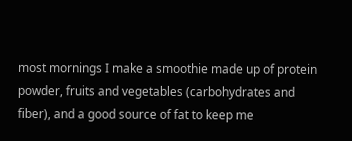most mornings I make a smoothie made up of protein powder, fruits and vegetables (carbohydrates and fiber), and a good source of fat to keep me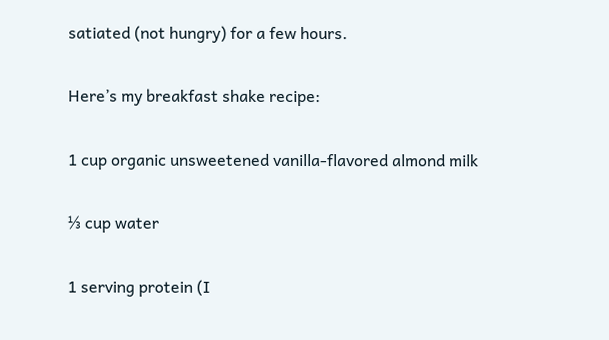satiated (not hungry) for a few hours.

Here’s my breakfast shake recipe:

1 cup organic unsweetened vanilla-flavored almond milk

⅓ cup water

1 serving protein (I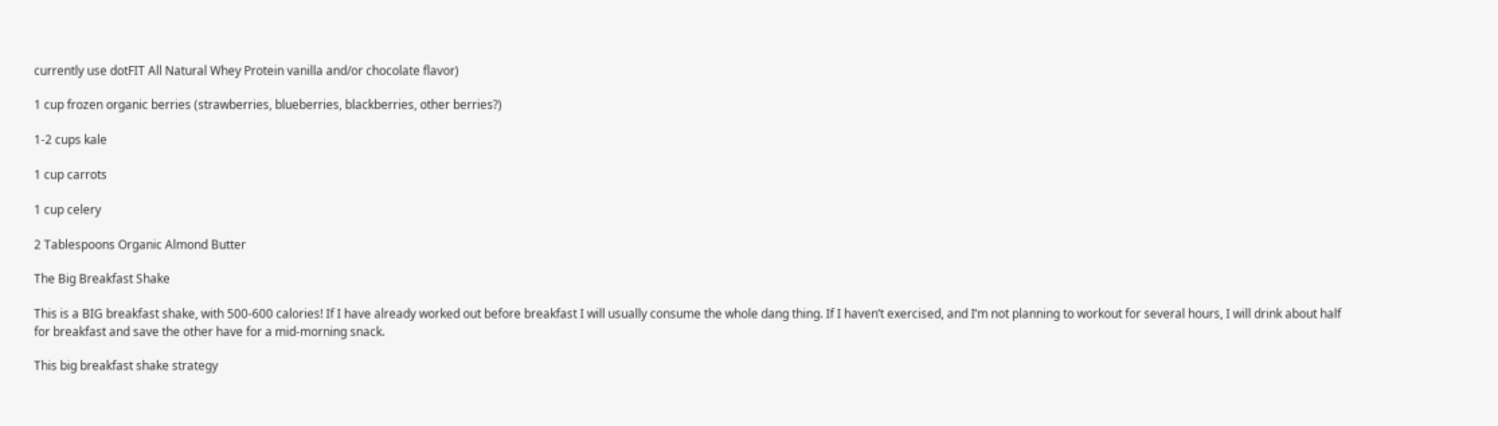currently use dotFIT All Natural Whey Protein vanilla and/or chocolate flavor)

1 cup frozen organic berries (strawberries, blueberries, blackberries, other berries?)

1-2 cups kale

1 cup carrots

1 cup celery

2 Tablespoons Organic Almond Butter

The Big Breakfast Shake

This is a BIG breakfast shake, with 500-600 calories! If I have already worked out before breakfast I will usually consume the whole dang thing. If I haven’t exercised, and I’m not planning to workout for several hours, I will drink about half for breakfast and save the other have for a mid-morning snack.

This big breakfast shake strategy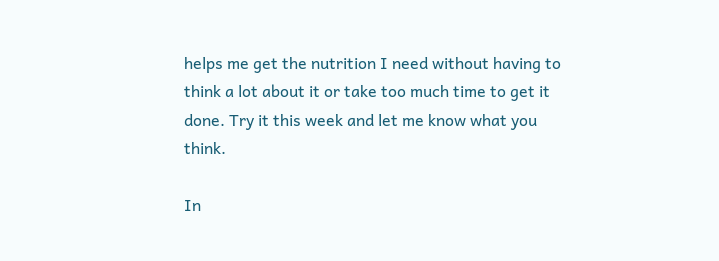helps me get the nutrition I need without having to think a lot about it or take too much time to get it done. Try it this week and let me know what you think.

In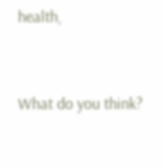health,


What do you think?